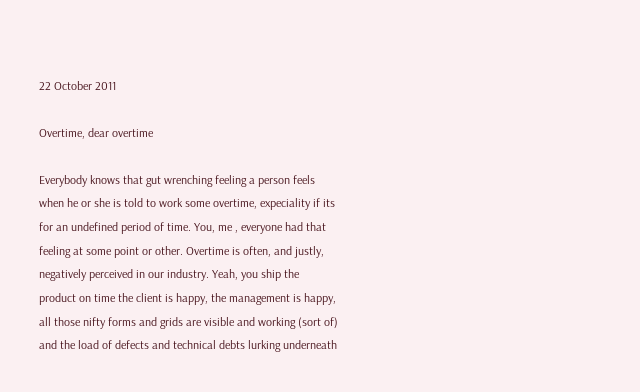22 October 2011

Overtime, dear overtime

Everybody knows that gut wrenching feeling a person feels when he or she is told to work some overtime, expeciality if its for an undefined period of time. You, me , everyone had that feeling at some point or other. Overtime is often, and justly, negatively perceived in our industry. Yeah, you ship the product on time the client is happy, the management is happy, all those nifty forms and grids are visible and working (sort of) and the load of defects and technical debts lurking underneath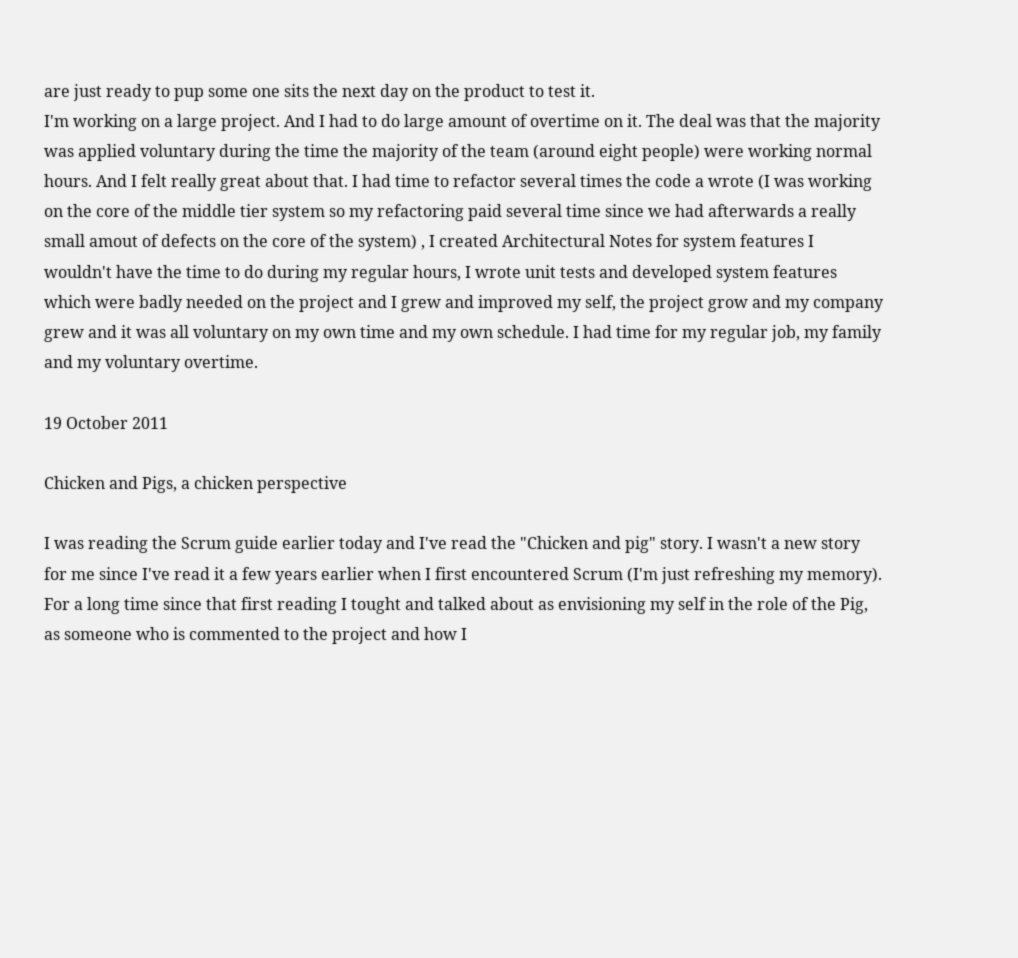are just ready to pup some one sits the next day on the product to test it.
I'm working on a large project. And I had to do large amount of overtime on it. The deal was that the majority was applied voluntary during the time the majority of the team (around eight people) were working normal hours. And I felt really great about that. I had time to refactor several times the code a wrote (I was working on the core of the middle tier system so my refactoring paid several time since we had afterwards a really small amout of defects on the core of the system) , I created Architectural Notes for system features I wouldn't have the time to do during my regular hours, I wrote unit tests and developed system features which were badly needed on the project and I grew and improved my self, the project grow and my company grew and it was all voluntary on my own time and my own schedule. I had time for my regular job, my family and my voluntary overtime.

19 October 2011

Chicken and Pigs, a chicken perspective

I was reading the Scrum guide earlier today and I've read the "Chicken and pig" story. I wasn't a new story for me since I've read it a few years earlier when I first encountered Scrum (I'm just refreshing my memory). For a long time since that first reading I tought and talked about as envisioning my self in the role of the Pig, as someone who is commented to the project and how I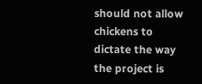should not allow chickens to dictate the way the project is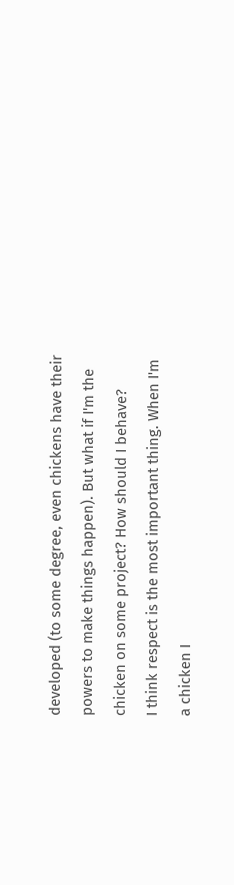developed (to some degree, even chickens have their powers to make things happen). But what if I'm the chicken on some project? How should I behave?
I think respect is the most important thing. When I'm a chicken I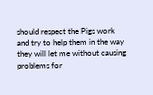should respect the Pigs work and try to help them in the way they will let me without causing problems for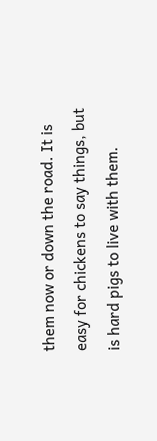them now or down the road. It is easy for chickens to say things, but is hard pigs to live with them.